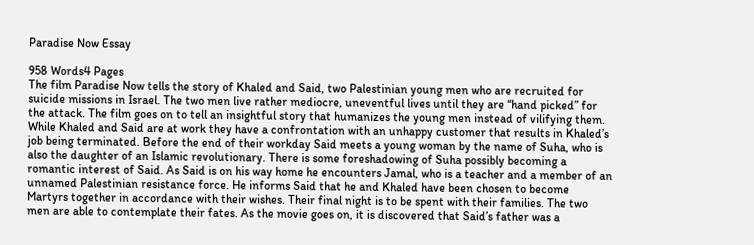Paradise Now Essay

958 Words4 Pages
The film Paradise Now tells the story of Khaled and Said, two Palestinian young men who are recruited for suicide missions in Israel. The two men live rather mediocre, uneventful lives until they are “hand picked” for the attack. The film goes on to tell an insightful story that humanizes the young men instead of vilifying them. While Khaled and Said are at work they have a confrontation with an unhappy customer that results in Khaled’s job being terminated. Before the end of their workday Said meets a young woman by the name of Suha, who is also the daughter of an Islamic revolutionary. There is some foreshadowing of Suha possibly becoming a romantic interest of Said. As Said is on his way home he encounters Jamal, who is a teacher and a member of an unnamed Palestinian resistance force. He informs Said that he and Khaled have been chosen to become Martyrs together in accordance with their wishes. Their final night is to be spent with their families. The two men are able to contemplate their fates. As the movie goes on, it is discovered that Said’s father was a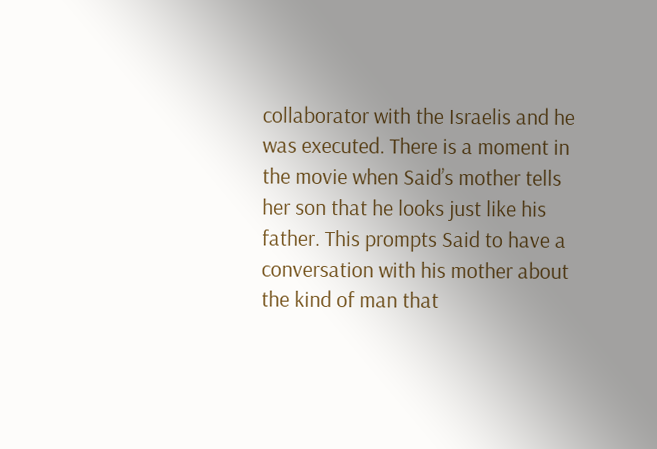collaborator with the Israelis and he was executed. There is a moment in the movie when Said’s mother tells her son that he looks just like his father. This prompts Said to have a conversation with his mother about the kind of man that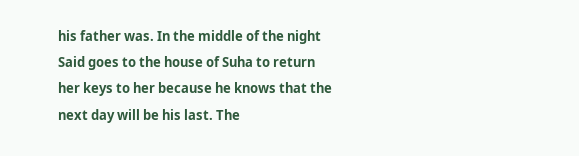his father was. In the middle of the night Said goes to the house of Suha to return her keys to her because he knows that the next day will be his last. The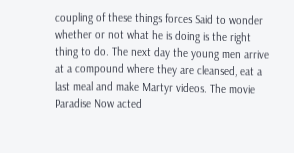coupling of these things forces Said to wonder whether or not what he is doing is the right thing to do. The next day the young men arrive at a compound where they are cleansed, eat a last meal and make Martyr videos. The movie Paradise Now acted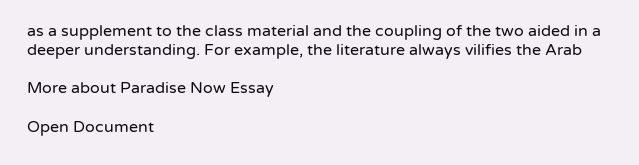as a supplement to the class material and the coupling of the two aided in a deeper understanding. For example, the literature always vilifies the Arab

More about Paradise Now Essay

Open Document